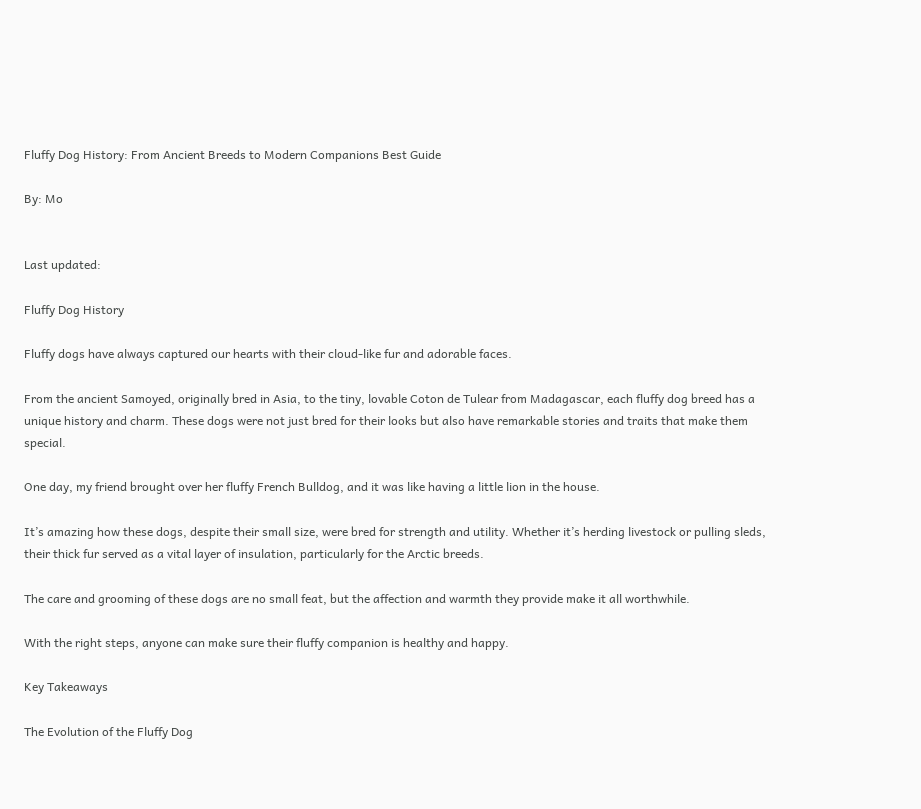Fluffy Dog History: From Ancient Breeds to Modern Companions Best Guide

By: Mo


Last updated:

Fluffy Dog History

Fluffy dogs have always captured our hearts with their cloud-like fur and adorable faces.

From the ancient Samoyed, originally bred in Asia, to the tiny, lovable Coton de Tulear from Madagascar, each fluffy dog breed has a unique history and charm. These dogs were not just bred for their looks but also have remarkable stories and traits that make them special.

One day, my friend brought over her fluffy French Bulldog, and it was like having a little lion in the house.

It’s amazing how these dogs, despite their small size, were bred for strength and utility. Whether it’s herding livestock or pulling sleds, their thick fur served as a vital layer of insulation, particularly for the Arctic breeds.

The care and grooming of these dogs are no small feat, but the affection and warmth they provide make it all worthwhile.

With the right steps, anyone can make sure their fluffy companion is healthy and happy.

Key Takeaways

The Evolution of the Fluffy Dog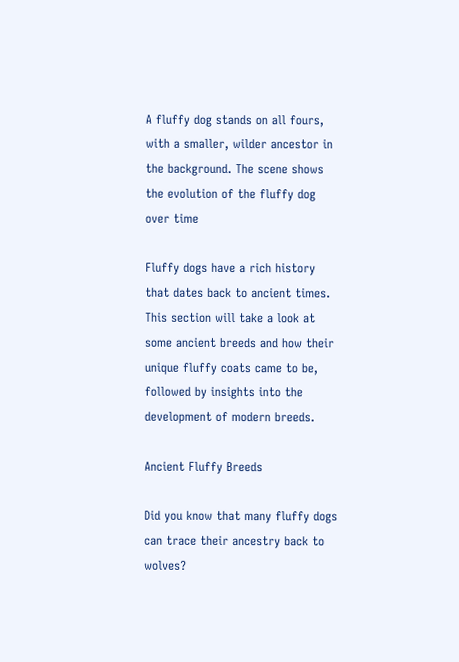A fluffy dog stands on all fours, with a smaller, wilder ancestor in the background. The scene shows the evolution of the fluffy dog over time

Fluffy dogs have a rich history that dates back to ancient times. This section will take a look at some ancient breeds and how their unique fluffy coats came to be, followed by insights into the development of modern breeds.

Ancient Fluffy Breeds

Did you know that many fluffy dogs can trace their ancestry back to wolves?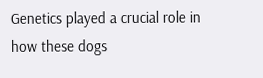Genetics played a crucial role in how these dogs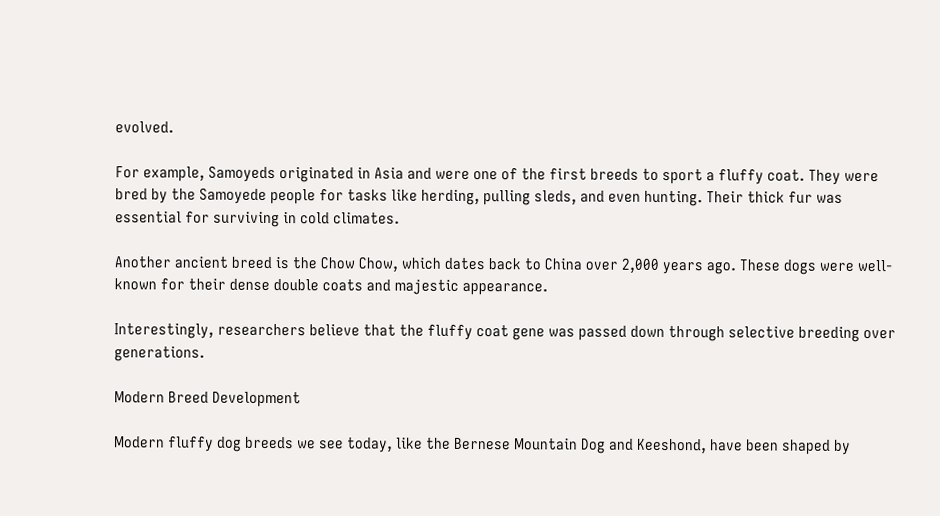evolved.

For example, Samoyeds originated in Asia and were one of the first breeds to sport a fluffy coat. They were bred by the Samoyede people for tasks like herding, pulling sleds, and even hunting. Their thick fur was essential for surviving in cold climates.

Another ancient breed is the Chow Chow, which dates back to China over 2,000 years ago. These dogs were well-known for their dense double coats and majestic appearance.

Interestingly, researchers believe that the fluffy coat gene was passed down through selective breeding over generations.

Modern Breed Development

Modern fluffy dog breeds we see today, like the Bernese Mountain Dog and Keeshond, have been shaped by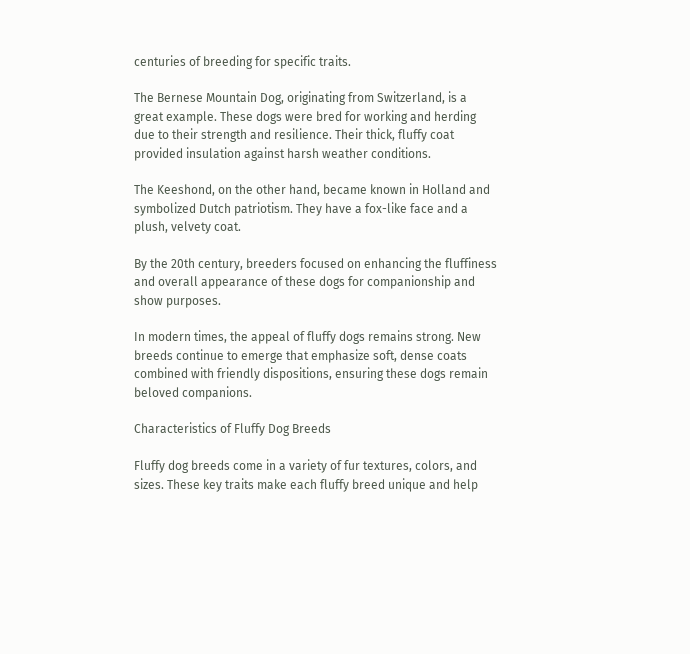centuries of breeding for specific traits.

The Bernese Mountain Dog, originating from Switzerland, is a great example. These dogs were bred for working and herding due to their strength and resilience. Their thick, fluffy coat provided insulation against harsh weather conditions.

The Keeshond, on the other hand, became known in Holland and symbolized Dutch patriotism. They have a fox-like face and a plush, velvety coat.

By the 20th century, breeders focused on enhancing the fluffiness and overall appearance of these dogs for companionship and show purposes.

In modern times, the appeal of fluffy dogs remains strong. New breeds continue to emerge that emphasize soft, dense coats combined with friendly dispositions, ensuring these dogs remain beloved companions.

Characteristics of Fluffy Dog Breeds

Fluffy dog breeds come in a variety of fur textures, colors, and sizes. These key traits make each fluffy breed unique and help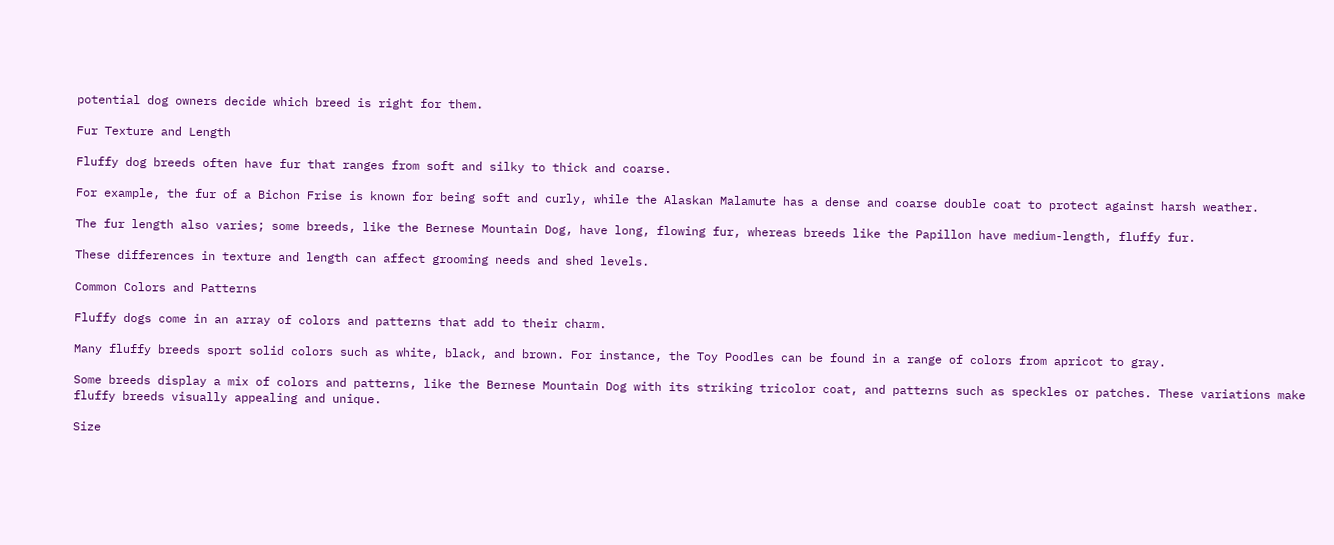potential dog owners decide which breed is right for them.

Fur Texture and Length

Fluffy dog breeds often have fur that ranges from soft and silky to thick and coarse.

For example, the fur of a Bichon Frise is known for being soft and curly, while the Alaskan Malamute has a dense and coarse double coat to protect against harsh weather.

The fur length also varies; some breeds, like the Bernese Mountain Dog, have long, flowing fur, whereas breeds like the Papillon have medium-length, fluffy fur.

These differences in texture and length can affect grooming needs and shed levels.

Common Colors and Patterns

Fluffy dogs come in an array of colors and patterns that add to their charm.

Many fluffy breeds sport solid colors such as white, black, and brown. For instance, the Toy Poodles can be found in a range of colors from apricot to gray.

Some breeds display a mix of colors and patterns, like the Bernese Mountain Dog with its striking tricolor coat, and patterns such as speckles or patches. These variations make fluffy breeds visually appealing and unique.

Size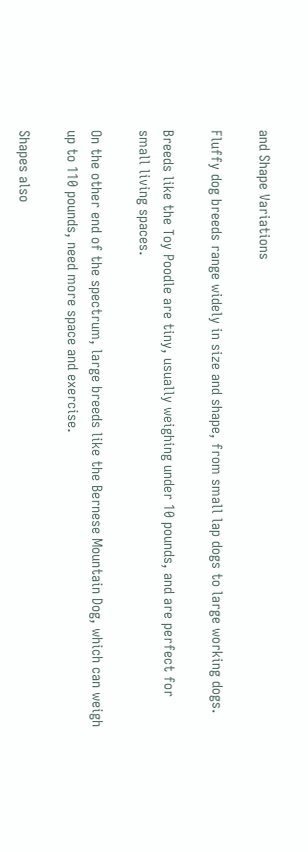and Shape Variations

Fluffy dog breeds range widely in size and shape, from small lap dogs to large working dogs.

Breeds like the Toy Poodle are tiny, usually weighing under 10 pounds, and are perfect for small living spaces.

On the other end of the spectrum, large breeds like the Bernese Mountain Dog, which can weigh up to 110 pounds, need more space and exercise.

Shapes also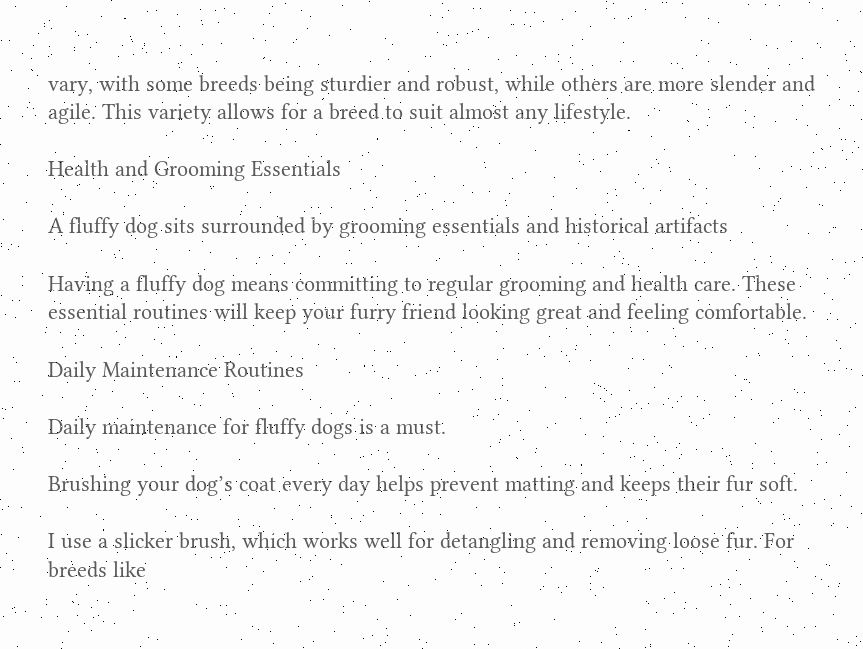vary, with some breeds being sturdier and robust, while others are more slender and agile. This variety allows for a breed to suit almost any lifestyle.

Health and Grooming Essentials

A fluffy dog sits surrounded by grooming essentials and historical artifacts

Having a fluffy dog means committing to regular grooming and health care. These essential routines will keep your furry friend looking great and feeling comfortable.

Daily Maintenance Routines

Daily maintenance for fluffy dogs is a must.

Brushing your dog’s coat every day helps prevent matting and keeps their fur soft.

I use a slicker brush, which works well for detangling and removing loose fur. For breeds like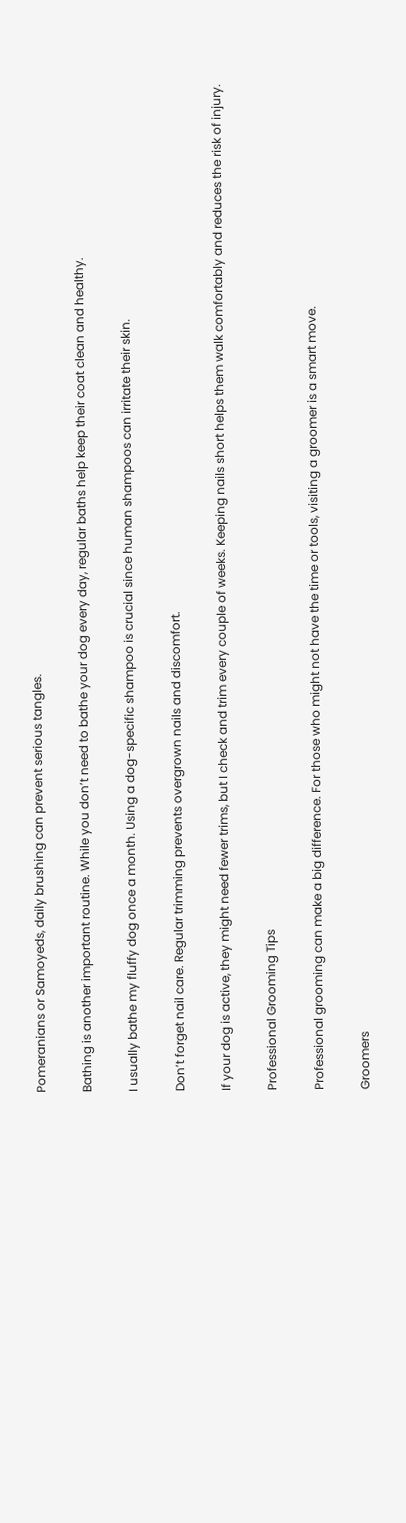Pomeranians or Samoyeds, daily brushing can prevent serious tangles.

Bathing is another important routine. While you don’t need to bathe your dog every day, regular baths help keep their coat clean and healthy.

I usually bathe my fluffy dog once a month. Using a dog-specific shampoo is crucial since human shampoos can irritate their skin.

Don’t forget nail care. Regular trimming prevents overgrown nails and discomfort.

If your dog is active, they might need fewer trims, but I check and trim every couple of weeks. Keeping nails short helps them walk comfortably and reduces the risk of injury.

Professional Grooming Tips

Professional grooming can make a big difference. For those who might not have the time or tools, visiting a groomer is a smart move.

Groomers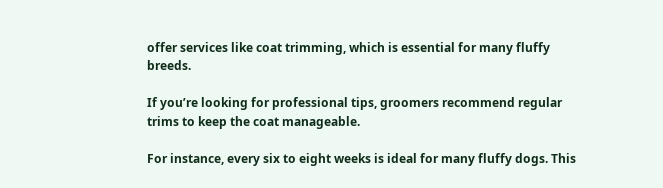offer services like coat trimming, which is essential for many fluffy breeds.

If you’re looking for professional tips, groomers recommend regular trims to keep the coat manageable.

For instance, every six to eight weeks is ideal for many fluffy dogs. This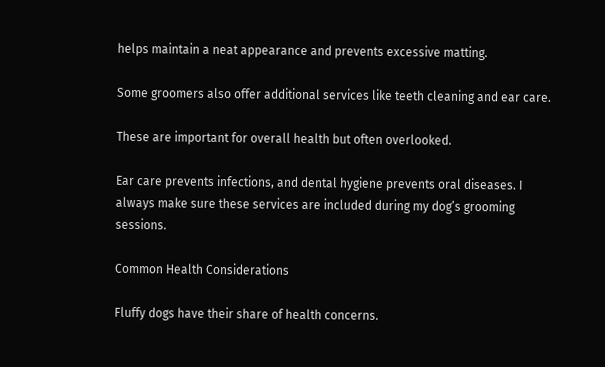helps maintain a neat appearance and prevents excessive matting.

Some groomers also offer additional services like teeth cleaning and ear care.

These are important for overall health but often overlooked.

Ear care prevents infections, and dental hygiene prevents oral diseases. I always make sure these services are included during my dog’s grooming sessions.

Common Health Considerations

Fluffy dogs have their share of health concerns.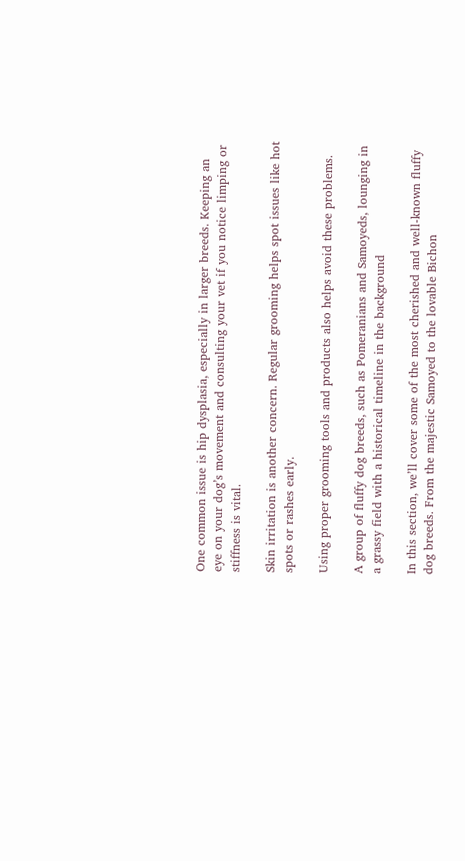One common issue is hip dysplasia, especially in larger breeds. Keeping an eye on your dog’s movement and consulting your vet if you notice limping or stiffness is vital.

Skin irritation is another concern. Regular grooming helps spot issues like hot spots or rashes early.

Using proper grooming tools and products also helps avoid these problems.

A group of fluffy dog breeds, such as Pomeranians and Samoyeds, lounging in a grassy field with a historical timeline in the background

In this section, we’ll cover some of the most cherished and well-known fluffy dog breeds. From the majestic Samoyed to the lovable Bichon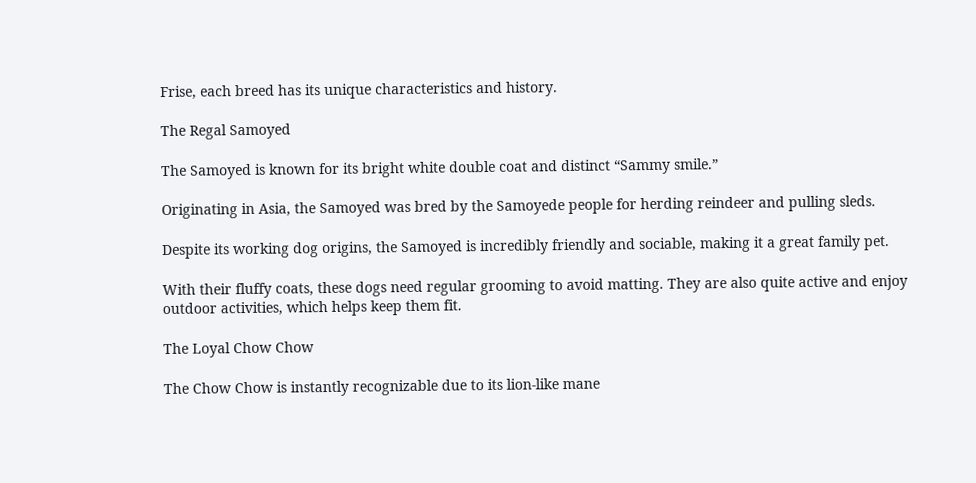Frise, each breed has its unique characteristics and history.

The Regal Samoyed

The Samoyed is known for its bright white double coat and distinct “Sammy smile.”

Originating in Asia, the Samoyed was bred by the Samoyede people for herding reindeer and pulling sleds.

Despite its working dog origins, the Samoyed is incredibly friendly and sociable, making it a great family pet.

With their fluffy coats, these dogs need regular grooming to avoid matting. They are also quite active and enjoy outdoor activities, which helps keep them fit.

The Loyal Chow Chow

The Chow Chow is instantly recognizable due to its lion-like mane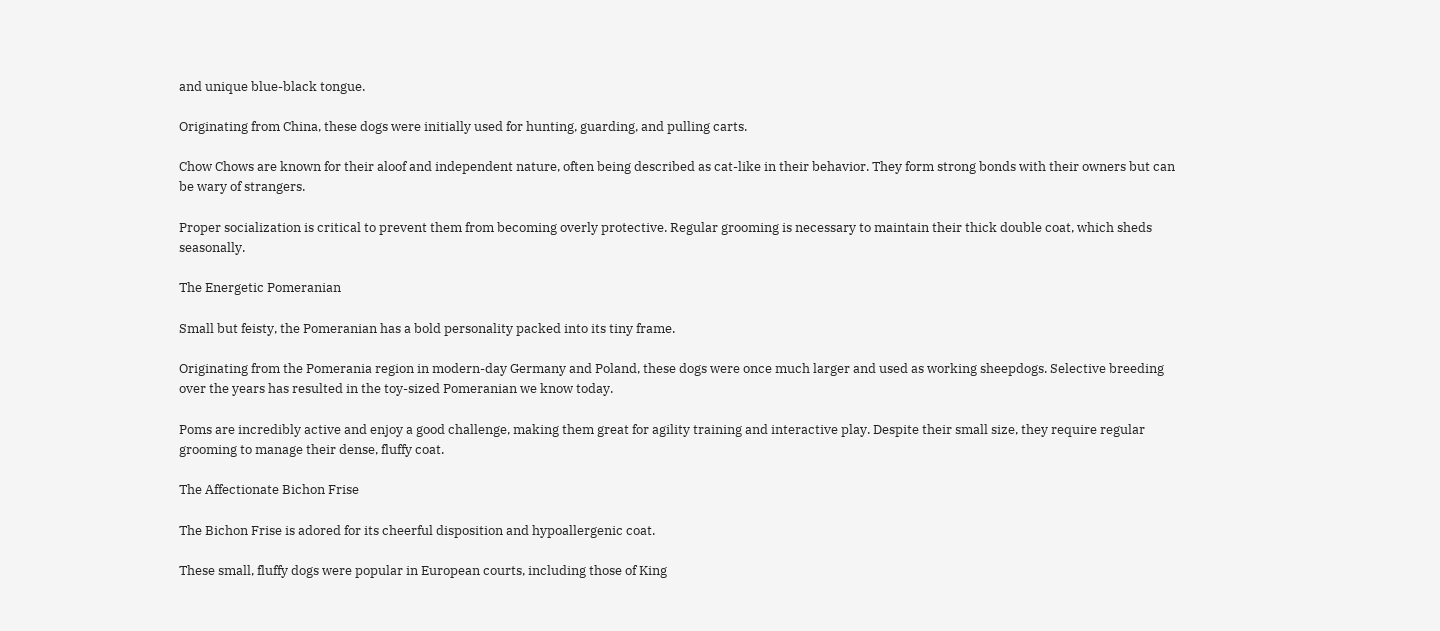and unique blue-black tongue.

Originating from China, these dogs were initially used for hunting, guarding, and pulling carts.

Chow Chows are known for their aloof and independent nature, often being described as cat-like in their behavior. They form strong bonds with their owners but can be wary of strangers.

Proper socialization is critical to prevent them from becoming overly protective. Regular grooming is necessary to maintain their thick double coat, which sheds seasonally.

The Energetic Pomeranian

Small but feisty, the Pomeranian has a bold personality packed into its tiny frame.

Originating from the Pomerania region in modern-day Germany and Poland, these dogs were once much larger and used as working sheepdogs. Selective breeding over the years has resulted in the toy-sized Pomeranian we know today.

Poms are incredibly active and enjoy a good challenge, making them great for agility training and interactive play. Despite their small size, they require regular grooming to manage their dense, fluffy coat.

The Affectionate Bichon Frise

The Bichon Frise is adored for its cheerful disposition and hypoallergenic coat.

These small, fluffy dogs were popular in European courts, including those of King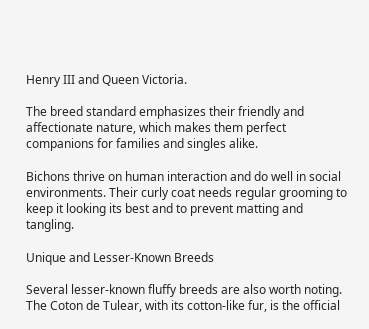Henry III and Queen Victoria.

The breed standard emphasizes their friendly and affectionate nature, which makes them perfect companions for families and singles alike.

Bichons thrive on human interaction and do well in social environments. Their curly coat needs regular grooming to keep it looking its best and to prevent matting and tangling.

Unique and Lesser-Known Breeds

Several lesser-known fluffy breeds are also worth noting. The Coton de Tulear, with its cotton-like fur, is the official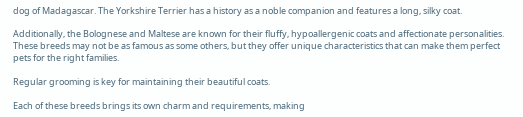dog of Madagascar. The Yorkshire Terrier has a history as a noble companion and features a long, silky coat.

Additionally, the Bolognese and Maltese are known for their fluffy, hypoallergenic coats and affectionate personalities. These breeds may not be as famous as some others, but they offer unique characteristics that can make them perfect pets for the right families.

Regular grooming is key for maintaining their beautiful coats.

Each of these breeds brings its own charm and requirements, making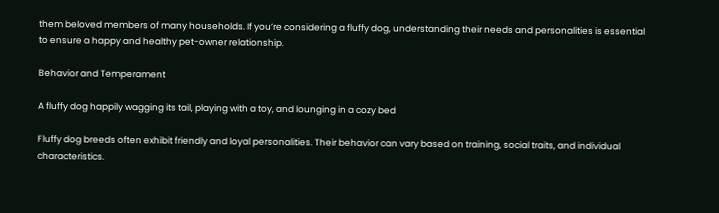them beloved members of many households. If you’re considering a fluffy dog, understanding their needs and personalities is essential to ensure a happy and healthy pet-owner relationship.

Behavior and Temperament

A fluffy dog happily wagging its tail, playing with a toy, and lounging in a cozy bed

Fluffy dog breeds often exhibit friendly and loyal personalities. Their behavior can vary based on training, social traits, and individual characteristics.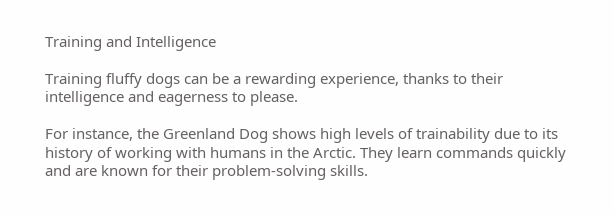Training and Intelligence

Training fluffy dogs can be a rewarding experience, thanks to their intelligence and eagerness to please.

For instance, the Greenland Dog shows high levels of trainability due to its history of working with humans in the Arctic. They learn commands quickly and are known for their problem-solving skills.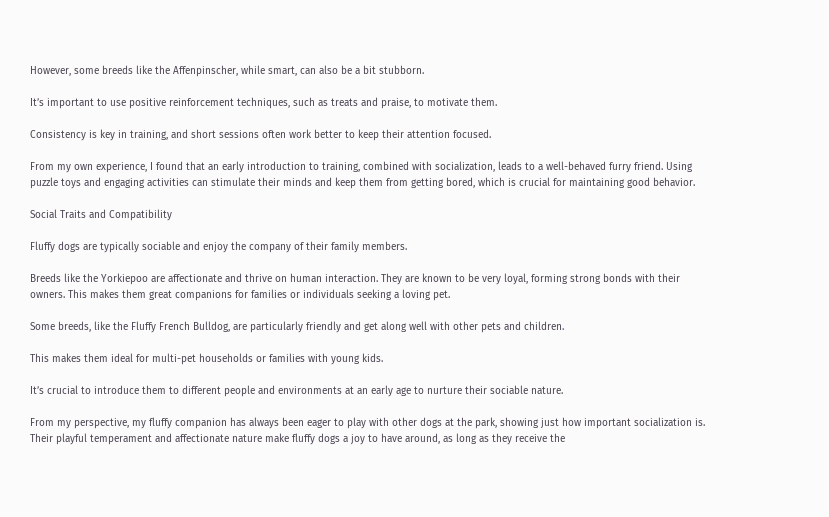However, some breeds like the Affenpinscher, while smart, can also be a bit stubborn.

It’s important to use positive reinforcement techniques, such as treats and praise, to motivate them.

Consistency is key in training, and short sessions often work better to keep their attention focused.

From my own experience, I found that an early introduction to training, combined with socialization, leads to a well-behaved furry friend. Using puzzle toys and engaging activities can stimulate their minds and keep them from getting bored, which is crucial for maintaining good behavior.

Social Traits and Compatibility

Fluffy dogs are typically sociable and enjoy the company of their family members.

Breeds like the Yorkiepoo are affectionate and thrive on human interaction. They are known to be very loyal, forming strong bonds with their owners. This makes them great companions for families or individuals seeking a loving pet.

Some breeds, like the Fluffy French Bulldog, are particularly friendly and get along well with other pets and children.

This makes them ideal for multi-pet households or families with young kids.

It’s crucial to introduce them to different people and environments at an early age to nurture their sociable nature.

From my perspective, my fluffy companion has always been eager to play with other dogs at the park, showing just how important socialization is. Their playful temperament and affectionate nature make fluffy dogs a joy to have around, as long as they receive the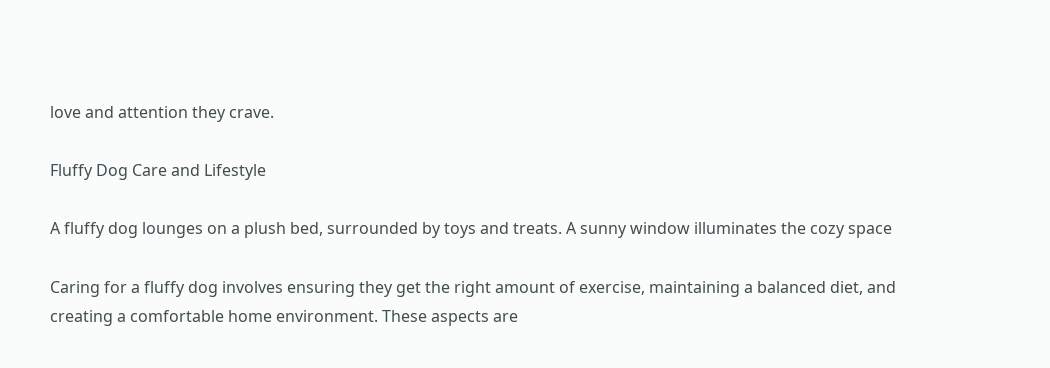love and attention they crave.

Fluffy Dog Care and Lifestyle

A fluffy dog lounges on a plush bed, surrounded by toys and treats. A sunny window illuminates the cozy space

Caring for a fluffy dog involves ensuring they get the right amount of exercise, maintaining a balanced diet, and creating a comfortable home environment. These aspects are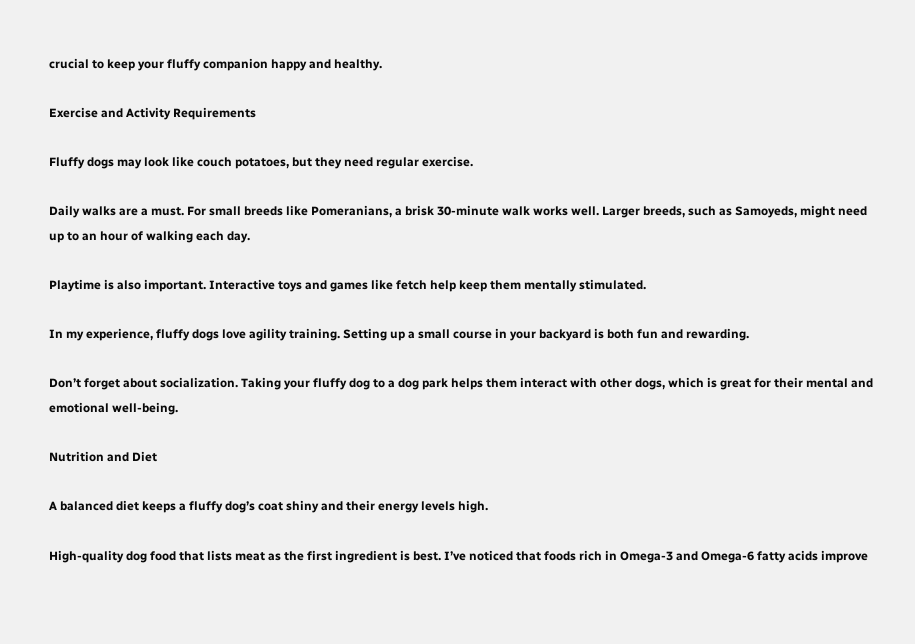crucial to keep your fluffy companion happy and healthy.

Exercise and Activity Requirements

Fluffy dogs may look like couch potatoes, but they need regular exercise.

Daily walks are a must. For small breeds like Pomeranians, a brisk 30-minute walk works well. Larger breeds, such as Samoyeds, might need up to an hour of walking each day.

Playtime is also important. Interactive toys and games like fetch help keep them mentally stimulated.

In my experience, fluffy dogs love agility training. Setting up a small course in your backyard is both fun and rewarding.

Don’t forget about socialization. Taking your fluffy dog to a dog park helps them interact with other dogs, which is great for their mental and emotional well-being.

Nutrition and Diet

A balanced diet keeps a fluffy dog’s coat shiny and their energy levels high.

High-quality dog food that lists meat as the first ingredient is best. I’ve noticed that foods rich in Omega-3 and Omega-6 fatty acids improve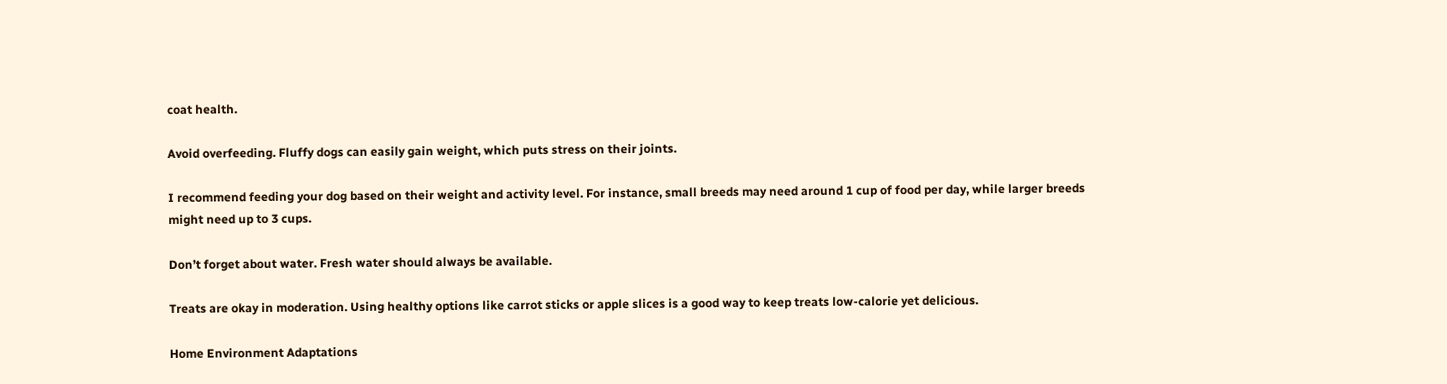coat health.

Avoid overfeeding. Fluffy dogs can easily gain weight, which puts stress on their joints.

I recommend feeding your dog based on their weight and activity level. For instance, small breeds may need around 1 cup of food per day, while larger breeds might need up to 3 cups.

Don’t forget about water. Fresh water should always be available.

Treats are okay in moderation. Using healthy options like carrot sticks or apple slices is a good way to keep treats low-calorie yet delicious.

Home Environment Adaptations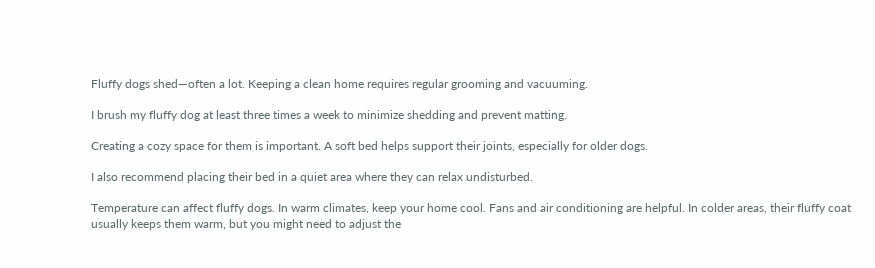Fluffy dogs shed—often a lot. Keeping a clean home requires regular grooming and vacuuming.

I brush my fluffy dog at least three times a week to minimize shedding and prevent matting.

Creating a cozy space for them is important. A soft bed helps support their joints, especially for older dogs.

I also recommend placing their bed in a quiet area where they can relax undisturbed.

Temperature can affect fluffy dogs. In warm climates, keep your home cool. Fans and air conditioning are helpful. In colder areas, their fluffy coat usually keeps them warm, but you might need to adjust the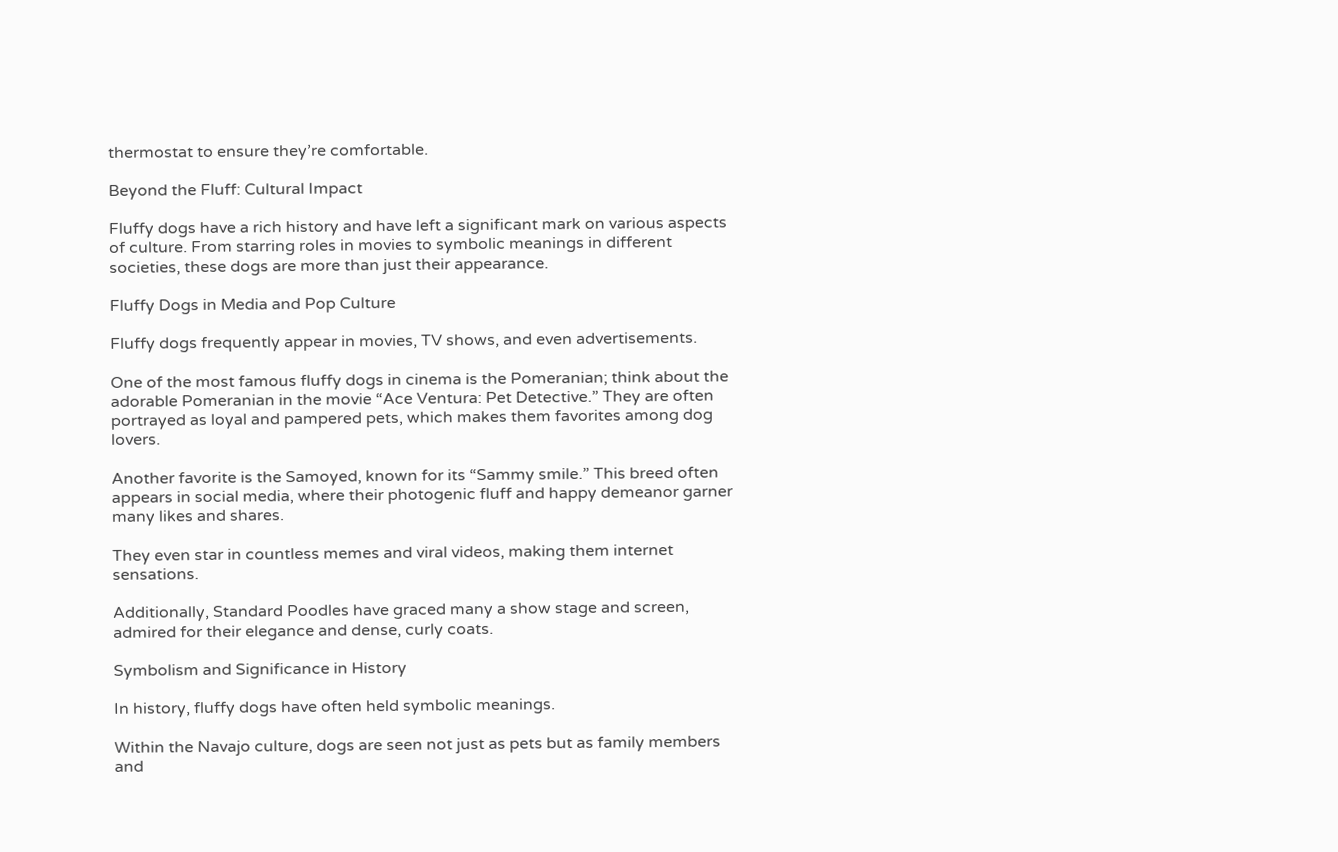thermostat to ensure they’re comfortable.

Beyond the Fluff: Cultural Impact

Fluffy dogs have a rich history and have left a significant mark on various aspects of culture. From starring roles in movies to symbolic meanings in different societies, these dogs are more than just their appearance.

Fluffy Dogs in Media and Pop Culture

Fluffy dogs frequently appear in movies, TV shows, and even advertisements.

One of the most famous fluffy dogs in cinema is the Pomeranian; think about the adorable Pomeranian in the movie “Ace Ventura: Pet Detective.” They are often portrayed as loyal and pampered pets, which makes them favorites among dog lovers.

Another favorite is the Samoyed, known for its “Sammy smile.” This breed often appears in social media, where their photogenic fluff and happy demeanor garner many likes and shares.

They even star in countless memes and viral videos, making them internet sensations.

Additionally, Standard Poodles have graced many a show stage and screen, admired for their elegance and dense, curly coats.

Symbolism and Significance in History

In history, fluffy dogs have often held symbolic meanings.

Within the Navajo culture, dogs are seen not just as pets but as family members and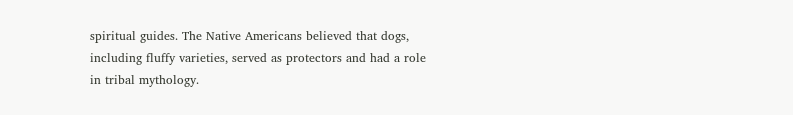spiritual guides. The Native Americans believed that dogs, including fluffy varieties, served as protectors and had a role in tribal mythology.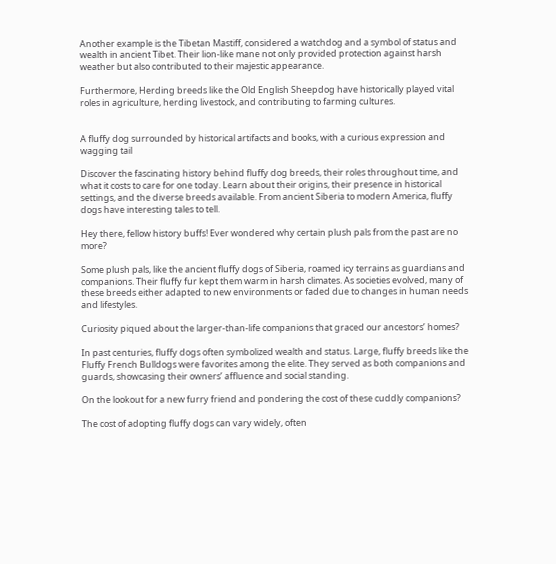Another example is the Tibetan Mastiff, considered a watchdog and a symbol of status and wealth in ancient Tibet. Their lion-like mane not only provided protection against harsh weather but also contributed to their majestic appearance.

Furthermore, Herding breeds like the Old English Sheepdog have historically played vital roles in agriculture, herding livestock, and contributing to farming cultures.


A fluffy dog surrounded by historical artifacts and books, with a curious expression and wagging tail

Discover the fascinating history behind fluffy dog breeds, their roles throughout time, and what it costs to care for one today. Learn about their origins, their presence in historical settings, and the diverse breeds available. From ancient Siberia to modern America, fluffy dogs have interesting tales to tell.

Hey there, fellow history buffs! Ever wondered why certain plush pals from the past are no more?

Some plush pals, like the ancient fluffy dogs of Siberia, roamed icy terrains as guardians and companions. Their fluffy fur kept them warm in harsh climates. As societies evolved, many of these breeds either adapted to new environments or faded due to changes in human needs and lifestyles.

Curiosity piqued about the larger-than-life companions that graced our ancestors’ homes?

In past centuries, fluffy dogs often symbolized wealth and status. Large, fluffy breeds like the Fluffy French Bulldogs were favorites among the elite. They served as both companions and guards, showcasing their owners’ affluence and social standing.

On the lookout for a new furry friend and pondering the cost of these cuddly companions?

The cost of adopting fluffy dogs can vary widely, often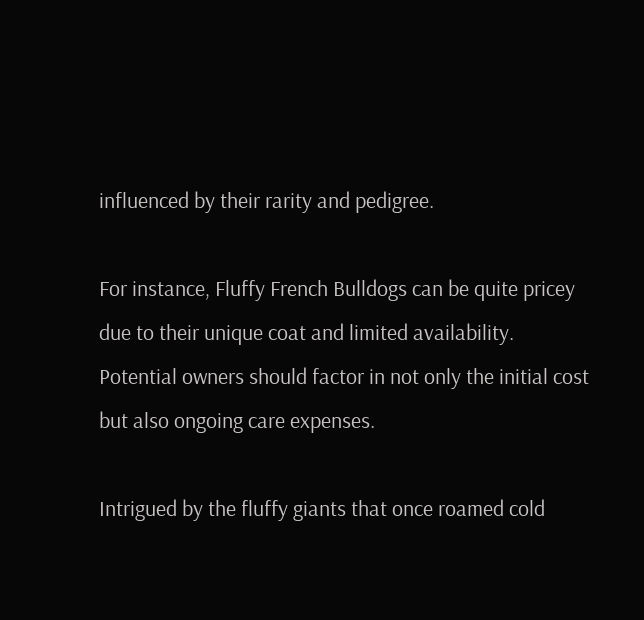influenced by their rarity and pedigree.

For instance, Fluffy French Bulldogs can be quite pricey due to their unique coat and limited availability. Potential owners should factor in not only the initial cost but also ongoing care expenses.

Intrigued by the fluffy giants that once roamed cold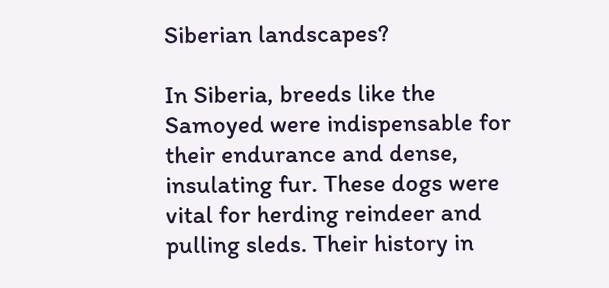Siberian landscapes?

In Siberia, breeds like the Samoyed were indispensable for their endurance and dense, insulating fur. These dogs were vital for herding reindeer and pulling sleds. Their history in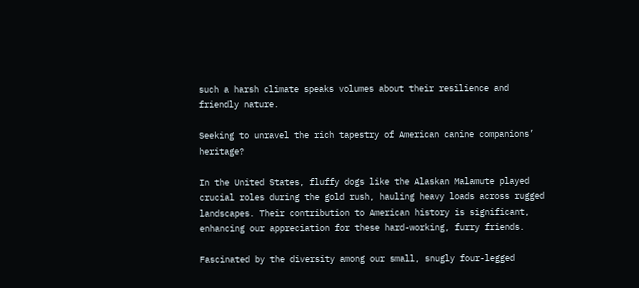such a harsh climate speaks volumes about their resilience and friendly nature.

Seeking to unravel the rich tapestry of American canine companions’ heritage?

In the United States, fluffy dogs like the Alaskan Malamute played crucial roles during the gold rush, hauling heavy loads across rugged landscapes. Their contribution to American history is significant, enhancing our appreciation for these hard-working, furry friends.

Fascinated by the diversity among our small, snugly four-legged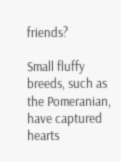friends?

Small fluffy breeds, such as the Pomeranian, have captured hearts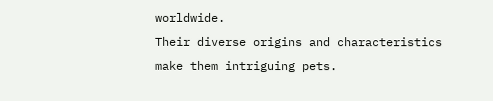worldwide.
Their diverse origins and characteristics make them intriguing pets.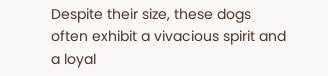Despite their size, these dogs often exhibit a vivacious spirit and a loyal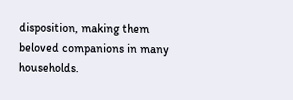disposition, making them beloved companions in many households.